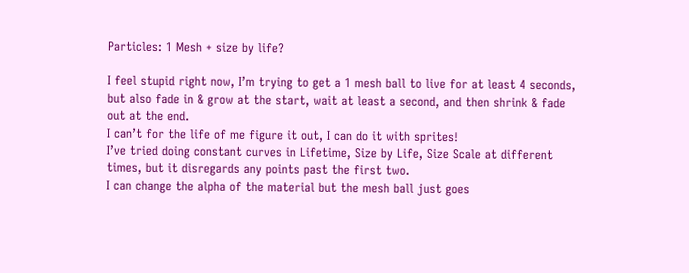Particles: 1 Mesh + size by life?

I feel stupid right now, I’m trying to get a 1 mesh ball to live for at least 4 seconds, but also fade in & grow at the start, wait at least a second, and then shrink & fade out at the end.
I can’t for the life of me figure it out, I can do it with sprites!
I’ve tried doing constant curves in Lifetime, Size by Life, Size Scale at different times, but it disregards any points past the first two.
I can change the alpha of the material but the mesh ball just goes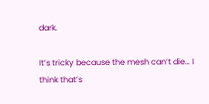dark.

It’s tricky because the mesh can’t die… I think that’s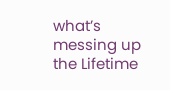what’s messing up the Lifetime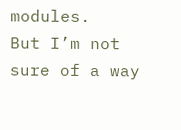modules.
But I’m not sure of a way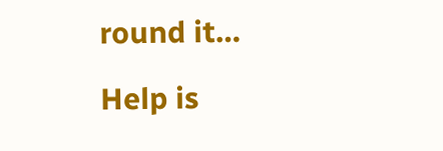round it…

Help is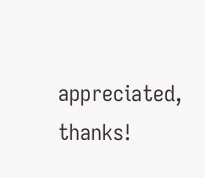appreciated, thanks!